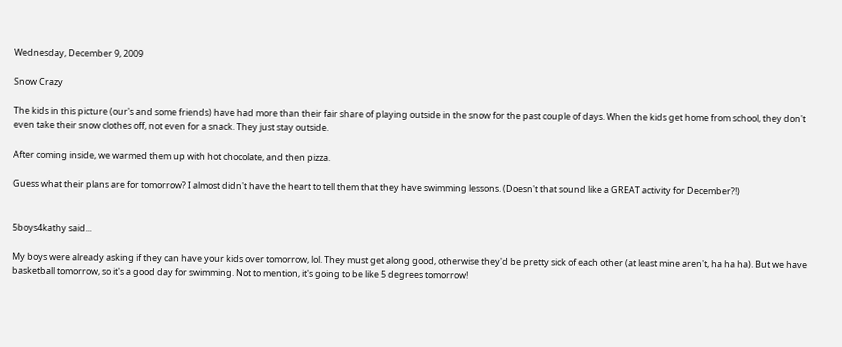Wednesday, December 9, 2009

Snow Crazy

The kids in this picture (our's and some friends) have had more than their fair share of playing outside in the snow for the past couple of days. When the kids get home from school, they don't even take their snow clothes off, not even for a snack. They just stay outside.

After coming inside, we warmed them up with hot chocolate, and then pizza.

Guess what their plans are for tomorrow? I almost didn't have the heart to tell them that they have swimming lessons. (Doesn't that sound like a GREAT activity for December?!)


5boys4kathy said...

My boys were already asking if they can have your kids over tomorrow, lol. They must get along good, otherwise they'd be pretty sick of each other (at least mine aren't, ha ha ha). But we have basketball tomorrow, so it's a good day for swimming. Not to mention, it's going to be like 5 degrees tomorrow!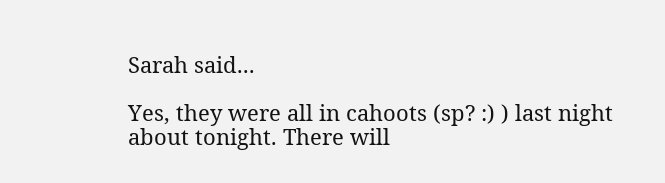Sarah said...

Yes, they were all in cahoots (sp? :) ) last night about tonight. There will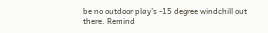be no outdoor play's -15 degree windchill out there. Remind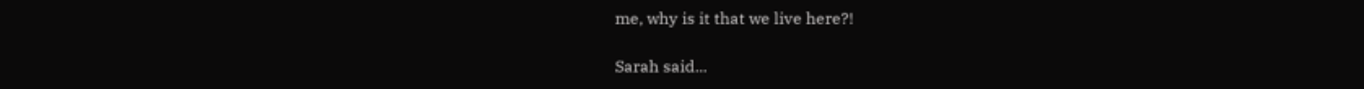me, why is it that we live here?!

Sarah said...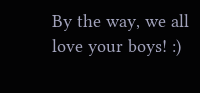By the way, we all love your boys! :)